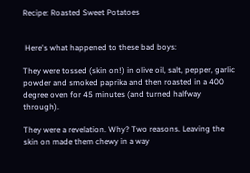Recipe: Roasted Sweet Potatoes


 Here's what happened to these bad boys:

They were tossed (skin on!) in olive oil, salt, pepper, garlic powder and smoked paprika and then roasted in a 400 degree oven for 45 minutes (and turned halfway through).

They were a revelation. Why? Two reasons. Leaving the skin on made them chewy in a way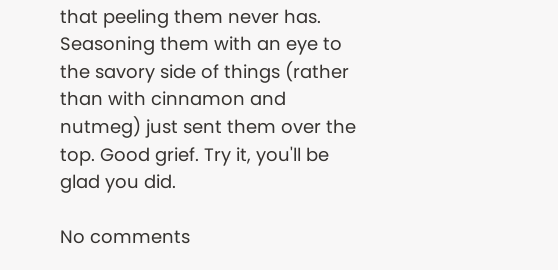that peeling them never has. Seasoning them with an eye to the savory side of things (rather than with cinnamon and nutmeg) just sent them over the top. Good grief. Try it, you'll be glad you did.

No comments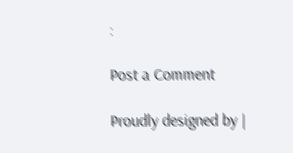:

Post a Comment

Proudly designed by |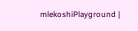mlekoshiPlayground |